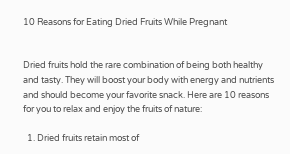10 Reasons for Eating Dried Fruits While Pregnant


Dried fruits hold the rare combination of being both healthy and tasty. They will boost your body with energy and nutrients and should become your favorite snack. Here are 10 reasons for you to relax and enjoy the fruits of nature:

  1. Dried fruits retain most of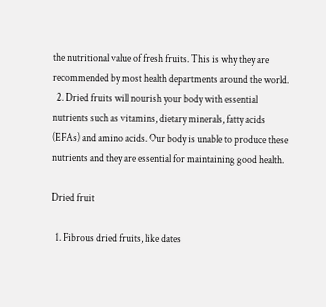the nutritional value of fresh fruits. This is why they are recommended by most health departments around the world.
  2. Dried fruits will nourish your body with essential nutrients such as vitamins, dietary minerals, fatty acids (EFAs) and amino acids. Our body is unable to produce these nutrients and they are essential for maintaining good health.

Dried fruit

  1. Fibrous dried fruits, like dates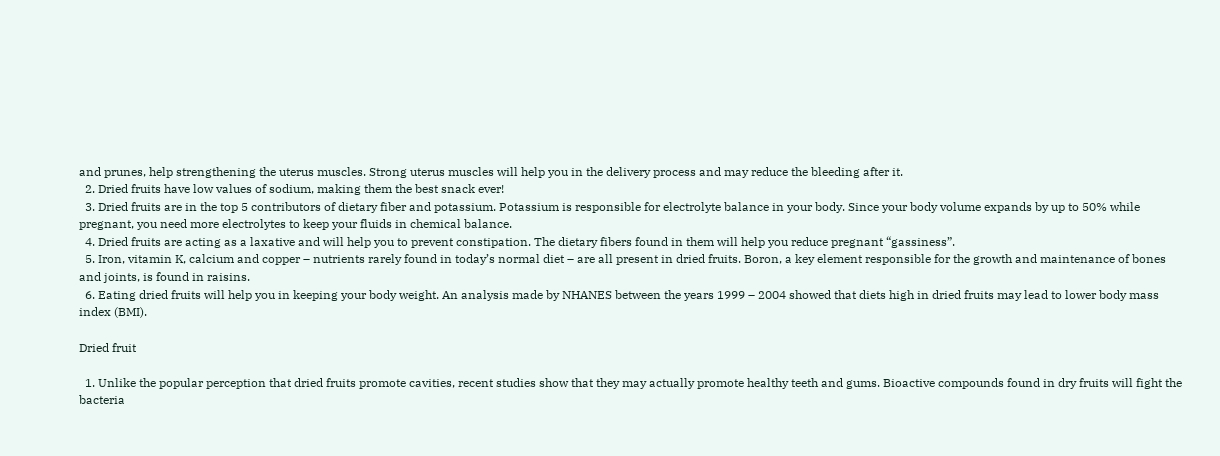and prunes, help strengthening the uterus muscles. Strong uterus muscles will help you in the delivery process and may reduce the bleeding after it.
  2. Dried fruits have low values of sodium, making them the best snack ever!
  3. Dried fruits are in the top 5 contributors of dietary fiber and potassium. Potassium is responsible for electrolyte balance in your body. Since your body volume expands by up to 50% while pregnant, you need more electrolytes to keep your fluids in chemical balance.
  4. Dried fruits are acting as a laxative and will help you to prevent constipation. The dietary fibers found in them will help you reduce pregnant “gassiness”.
  5. Iron, vitamin K, calcium and copper – nutrients rarely found in today’s normal diet – are all present in dried fruits. Boron, a key element responsible for the growth and maintenance of bones and joints, is found in raisins.
  6. Eating dried fruits will help you in keeping your body weight. An analysis made by NHANES between the years 1999 – 2004 showed that diets high in dried fruits may lead to lower body mass index (BMI).

Dried fruit

  1. Unlike the popular perception that dried fruits promote cavities, recent studies show that they may actually promote healthy teeth and gums. Bioactive compounds found in dry fruits will fight the bacteria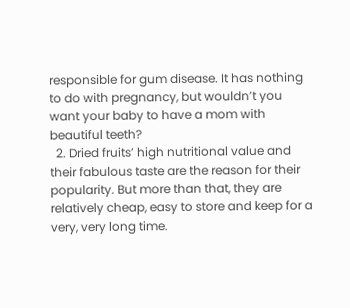responsible for gum disease. It has nothing to do with pregnancy, but wouldn’t you want your baby to have a mom with beautiful teeth?
  2. Dried fruits’ high nutritional value and their fabulous taste are the reason for their popularity. But more than that, they are relatively cheap, easy to store and keep for a very, very long time.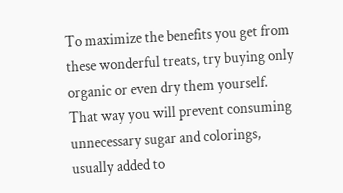To maximize the benefits you get from these wonderful treats, try buying only organic or even dry them yourself. That way you will prevent consuming unnecessary sugar and colorings, usually added to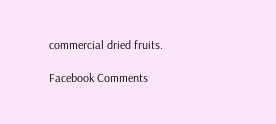commercial dried fruits.

Facebook Comments